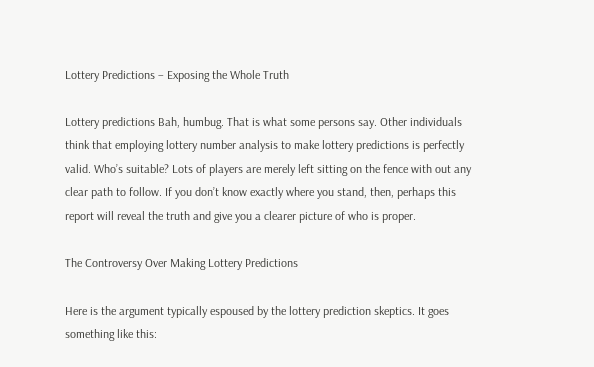Lottery Predictions – Exposing the Whole Truth

Lottery predictions Bah, humbug. That is what some persons say. Other individuals think that employing lottery number analysis to make lottery predictions is perfectly valid. Who’s suitable? Lots of players are merely left sitting on the fence with out any clear path to follow. If you don’t know exactly where you stand, then, perhaps this report will reveal the truth and give you a clearer picture of who is proper.

The Controversy Over Making Lottery Predictions

Here is the argument typically espoused by the lottery prediction skeptics. It goes something like this: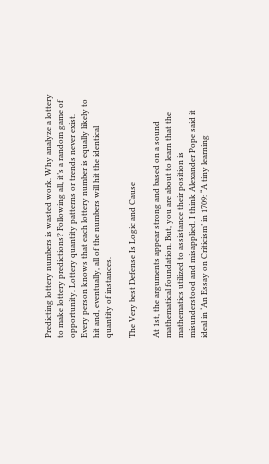Predicting lottery numbers is wasted work. Why analyze a lottery to make lottery predictions? Following all, it’s a random game of opportunity. Lottery quantity patterns or trends never exist. Every person knows that each lottery number is equally likely to hit and, eventually, all of the numbers will hit the identical quantity of instances.

The Very best Defense Is Logic and Cause

At 1st, the arguments appear strong and based on a sound mathematical foundation. But, you are about to learn that the mathematics utilized to assistance their position is misunderstood and misapplied. I think Alexander Pope said it ideal in ‘An Essay on Criticism’ in 1709: “A tiny learning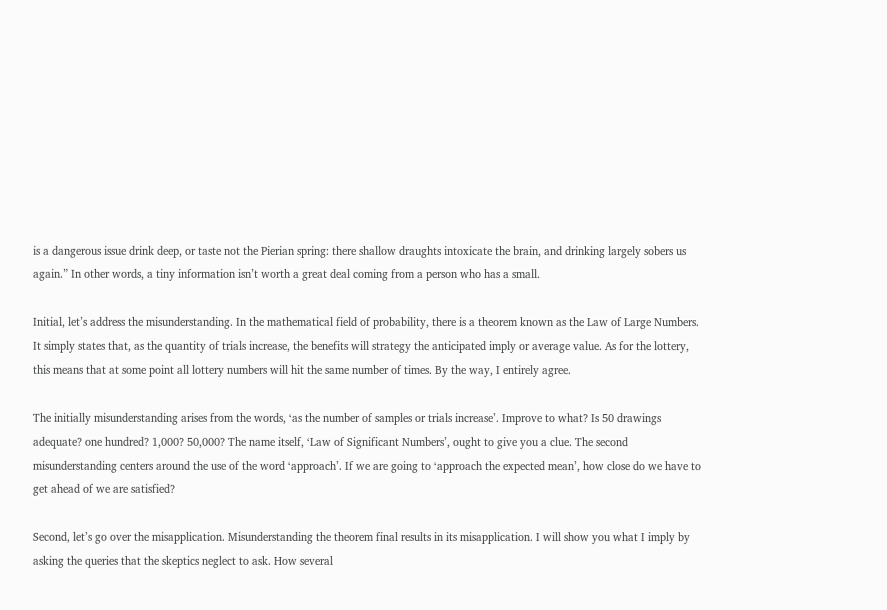is a dangerous issue drink deep, or taste not the Pierian spring: there shallow draughts intoxicate the brain, and drinking largely sobers us again.” In other words, a tiny information isn’t worth a great deal coming from a person who has a small.

Initial, let’s address the misunderstanding. In the mathematical field of probability, there is a theorem known as the Law of Large Numbers. It simply states that, as the quantity of trials increase, the benefits will strategy the anticipated imply or average value. As for the lottery, this means that at some point all lottery numbers will hit the same number of times. By the way, I entirely agree.

The initially misunderstanding arises from the words, ‘as the number of samples or trials increase’. Improve to what? Is 50 drawings adequate? one hundred? 1,000? 50,000? The name itself, ‘Law of Significant Numbers’, ought to give you a clue. The second misunderstanding centers around the use of the word ‘approach’. If we are going to ‘approach the expected mean’, how close do we have to get ahead of we are satisfied?

Second, let’s go over the misapplication. Misunderstanding the theorem final results in its misapplication. I will show you what I imply by asking the queries that the skeptics neglect to ask. How several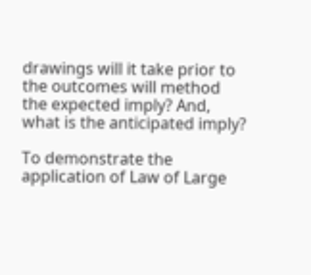drawings will it take prior to the outcomes will method the expected imply? And, what is the anticipated imply?

To demonstrate the application of Law of Large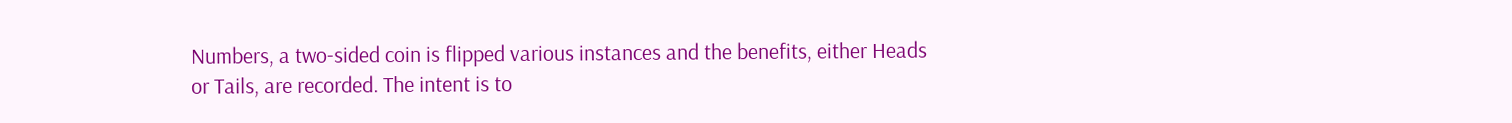Numbers, a two-sided coin is flipped various instances and the benefits, either Heads or Tails, are recorded. The intent is to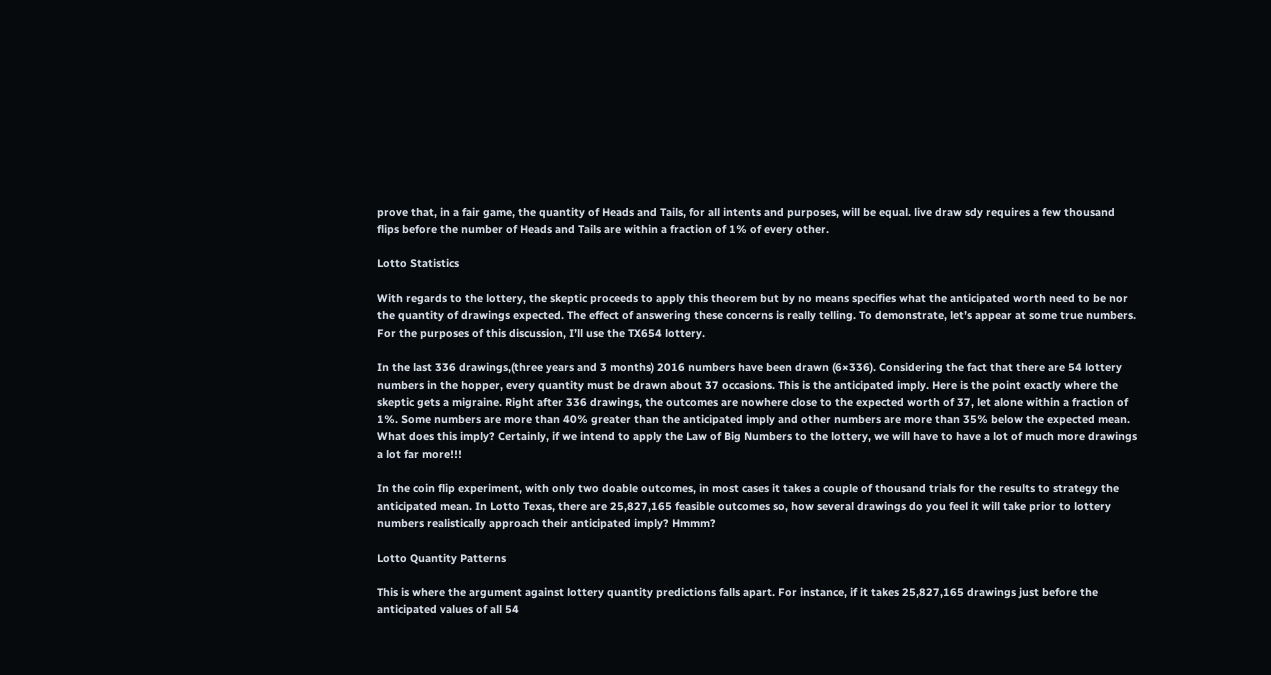prove that, in a fair game, the quantity of Heads and Tails, for all intents and purposes, will be equal. live draw sdy requires a few thousand flips before the number of Heads and Tails are within a fraction of 1% of every other.

Lotto Statistics

With regards to the lottery, the skeptic proceeds to apply this theorem but by no means specifies what the anticipated worth need to be nor the quantity of drawings expected. The effect of answering these concerns is really telling. To demonstrate, let’s appear at some true numbers. For the purposes of this discussion, I’ll use the TX654 lottery.

In the last 336 drawings,(three years and 3 months) 2016 numbers have been drawn (6×336). Considering the fact that there are 54 lottery numbers in the hopper, every quantity must be drawn about 37 occasions. This is the anticipated imply. Here is the point exactly where the skeptic gets a migraine. Right after 336 drawings, the outcomes are nowhere close to the expected worth of 37, let alone within a fraction of 1%. Some numbers are more than 40% greater than the anticipated imply and other numbers are more than 35% below the expected mean. What does this imply? Certainly, if we intend to apply the Law of Big Numbers to the lottery, we will have to have a lot of much more drawings a lot far more!!!

In the coin flip experiment, with only two doable outcomes, in most cases it takes a couple of thousand trials for the results to strategy the anticipated mean. In Lotto Texas, there are 25,827,165 feasible outcomes so, how several drawings do you feel it will take prior to lottery numbers realistically approach their anticipated imply? Hmmm?

Lotto Quantity Patterns

This is where the argument against lottery quantity predictions falls apart. For instance, if it takes 25,827,165 drawings just before the anticipated values of all 54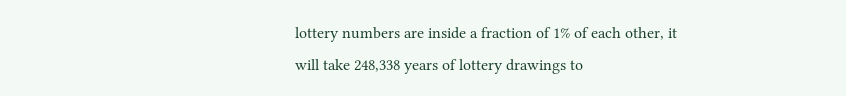lottery numbers are inside a fraction of 1% of each other, it will take 248,338 years of lottery drawings to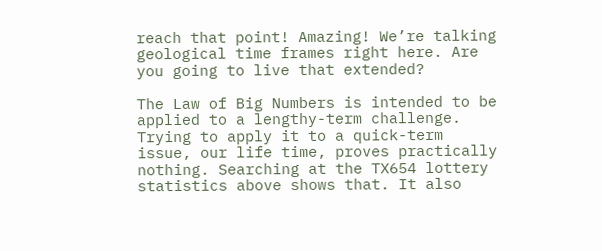reach that point! Amazing! We’re talking geological time frames right here. Are you going to live that extended?

The Law of Big Numbers is intended to be applied to a lengthy-term challenge. Trying to apply it to a quick-term issue, our life time, proves practically nothing. Searching at the TX654 lottery statistics above shows that. It also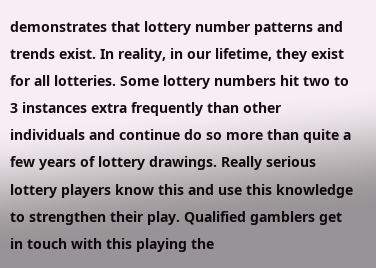demonstrates that lottery number patterns and trends exist. In reality, in our lifetime, they exist for all lotteries. Some lottery numbers hit two to 3 instances extra frequently than other individuals and continue do so more than quite a few years of lottery drawings. Really serious lottery players know this and use this knowledge to strengthen their play. Qualified gamblers get in touch with this playing the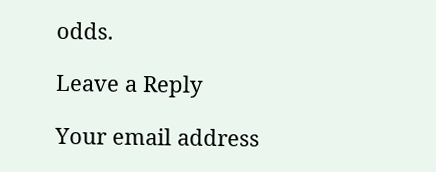odds.

Leave a Reply

Your email address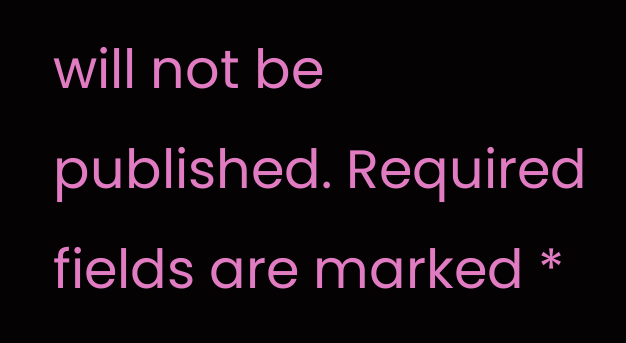will not be published. Required fields are marked *